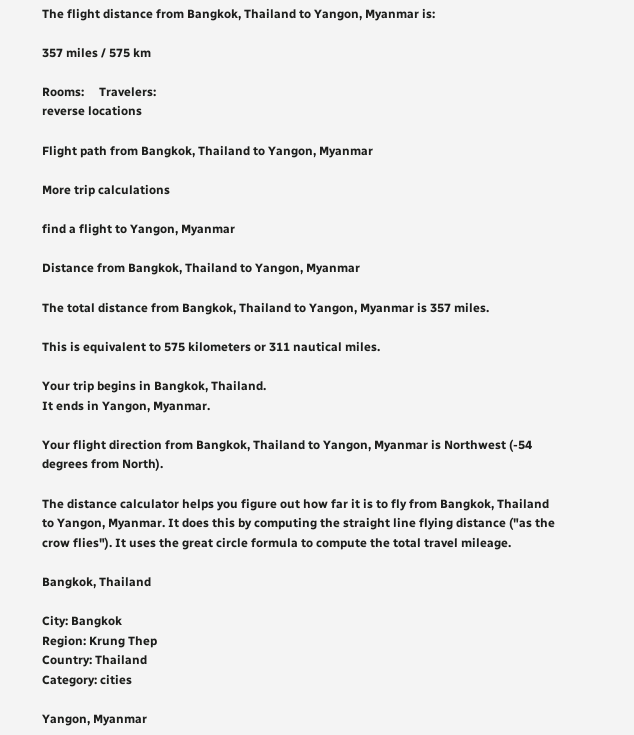The flight distance from Bangkok, Thailand to Yangon, Myanmar is:

357 miles / 575 km

Rooms:     Travelers:
reverse locations

Flight path from Bangkok, Thailand to Yangon, Myanmar

More trip calculations

find a flight to Yangon, Myanmar

Distance from Bangkok, Thailand to Yangon, Myanmar

The total distance from Bangkok, Thailand to Yangon, Myanmar is 357 miles.

This is equivalent to 575 kilometers or 311 nautical miles.

Your trip begins in Bangkok, Thailand.
It ends in Yangon, Myanmar.

Your flight direction from Bangkok, Thailand to Yangon, Myanmar is Northwest (-54 degrees from North).

The distance calculator helps you figure out how far it is to fly from Bangkok, Thailand to Yangon, Myanmar. It does this by computing the straight line flying distance ("as the crow flies"). It uses the great circle formula to compute the total travel mileage.

Bangkok, Thailand

City: Bangkok
Region: Krung Thep
Country: Thailand
Category: cities

Yangon, Myanmar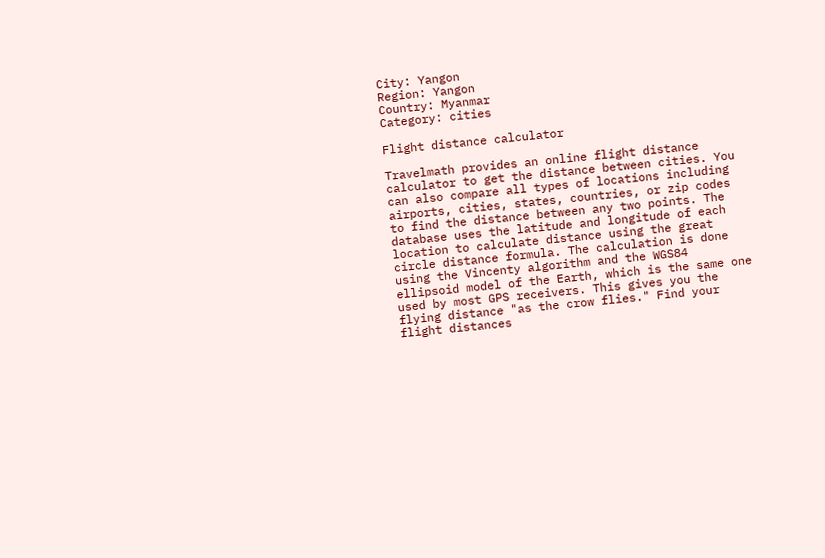City: Yangon
Region: Yangon
Country: Myanmar
Category: cities

Flight distance calculator

Travelmath provides an online flight distance calculator to get the distance between cities. You can also compare all types of locations including airports, cities, states, countries, or zip codes to find the distance between any two points. The database uses the latitude and longitude of each location to calculate distance using the great circle distance formula. The calculation is done using the Vincenty algorithm and the WGS84 ellipsoid model of the Earth, which is the same one used by most GPS receivers. This gives you the flying distance "as the crow flies." Find your flight distances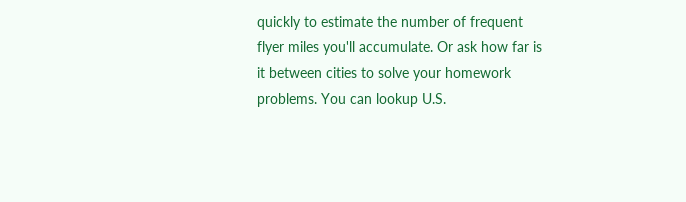quickly to estimate the number of frequent flyer miles you'll accumulate. Or ask how far is it between cities to solve your homework problems. You can lookup U.S.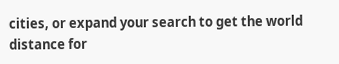cities, or expand your search to get the world distance for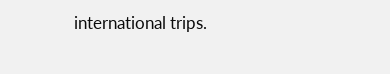international trips.